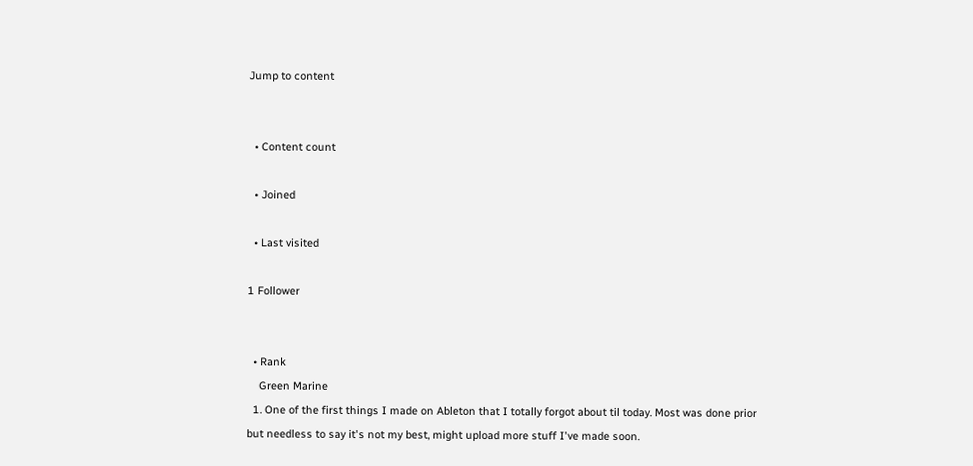Jump to content


  • Content count

  • Joined

  • Last visited

1 Follower


  • Rank
    Green Marine
  1. One of the first things I made on Ableton that I totally forgot about til today. Most was done prior but needless to say it's not my best, might upload more stuff I've made soon.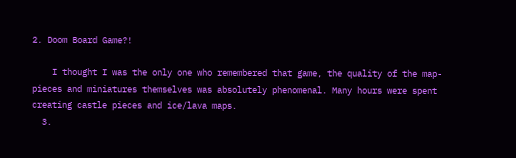2. Doom Board Game?!

    I thought I was the only one who remembered that game, the quality of the map-pieces and miniatures themselves was absolutely phenomenal. Many hours were spent creating castle pieces and ice/lava maps.
  3.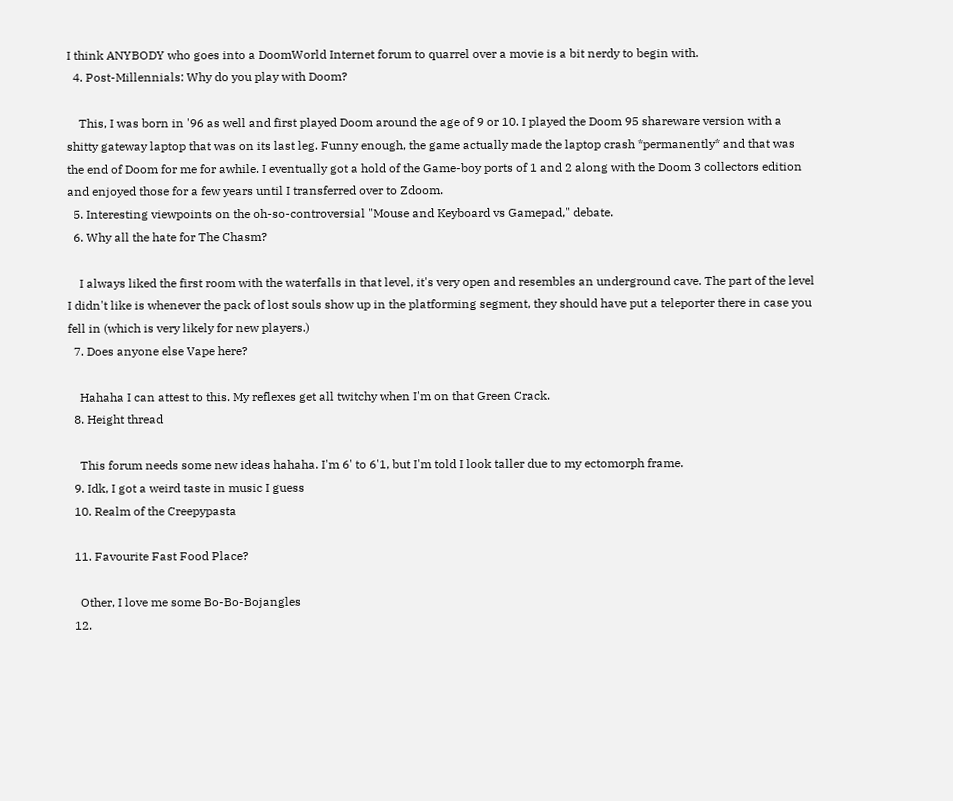I think ANYBODY who goes into a DoomWorld Internet forum to quarrel over a movie is a bit nerdy to begin with.
  4. Post-Millennials: Why do you play with Doom?

    This, I was born in '96 as well and first played Doom around the age of 9 or 10. I played the Doom 95 shareware version with a shitty gateway laptop that was on its last leg. Funny enough, the game actually made the laptop crash *permanently* and that was the end of Doom for me for awhile. I eventually got a hold of the Game-boy ports of 1 and 2 along with the Doom 3 collectors edition and enjoyed those for a few years until I transferred over to Zdoom.
  5. Interesting viewpoints on the oh-so-controversial "Mouse and Keyboard vs Gamepad," debate.
  6. Why all the hate for The Chasm?

    I always liked the first room with the waterfalls in that level, it's very open and resembles an underground cave. The part of the level I didn't like is whenever the pack of lost souls show up in the platforming segment, they should have put a teleporter there in case you fell in (which is very likely for new players.)
  7. Does anyone else Vape here?

    Hahaha I can attest to this. My reflexes get all twitchy when I'm on that Green Crack.
  8. Height thread

    This forum needs some new ideas hahaha. I'm 6' to 6'1, but I'm told I look taller due to my ectomorph frame.
  9. Idk, I got a weird taste in music I guess
  10. Realm of the Creepypasta

  11. Favourite Fast Food Place?

    Other, I love me some Bo-Bo-Bojangles
  12.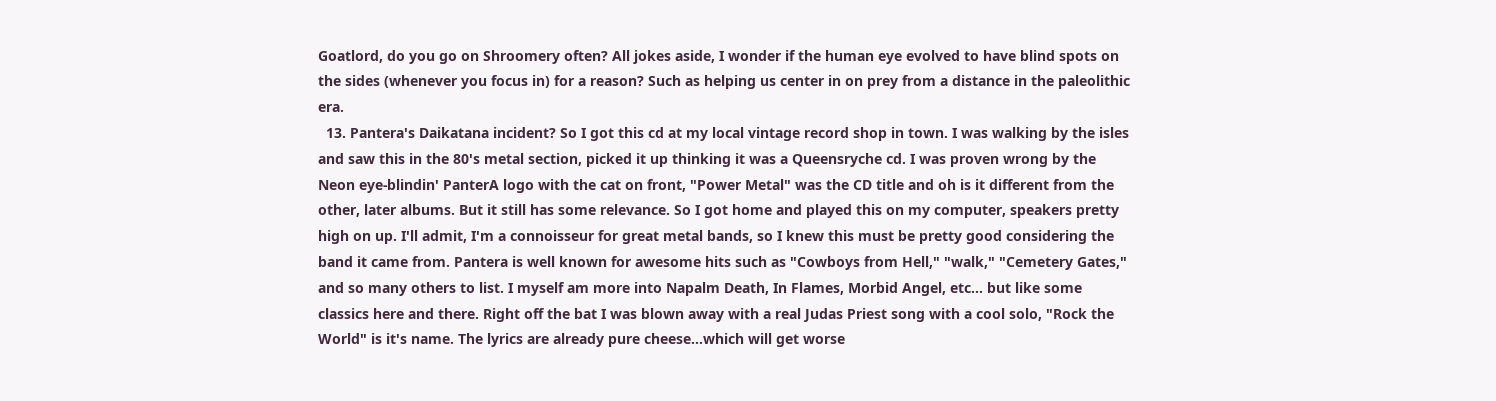Goatlord, do you go on Shroomery often? All jokes aside, I wonder if the human eye evolved to have blind spots on the sides (whenever you focus in) for a reason? Such as helping us center in on prey from a distance in the paleolithic era.
  13. Pantera's Daikatana incident? So I got this cd at my local vintage record shop in town. I was walking by the isles and saw this in the 80's metal section, picked it up thinking it was a Queensryche cd. I was proven wrong by the Neon eye-blindin' PanterA logo with the cat on front, "Power Metal" was the CD title and oh is it different from the other, later albums. But it still has some relevance. So I got home and played this on my computer, speakers pretty high on up. I'll admit, I'm a connoisseur for great metal bands, so I knew this must be pretty good considering the band it came from. Pantera is well known for awesome hits such as "Cowboys from Hell," "walk," "Cemetery Gates," and so many others to list. I myself am more into Napalm Death, In Flames, Morbid Angel, etc... but like some classics here and there. Right off the bat I was blown away with a real Judas Priest song with a cool solo, "Rock the World" is it's name. The lyrics are already pure cheese...which will get worse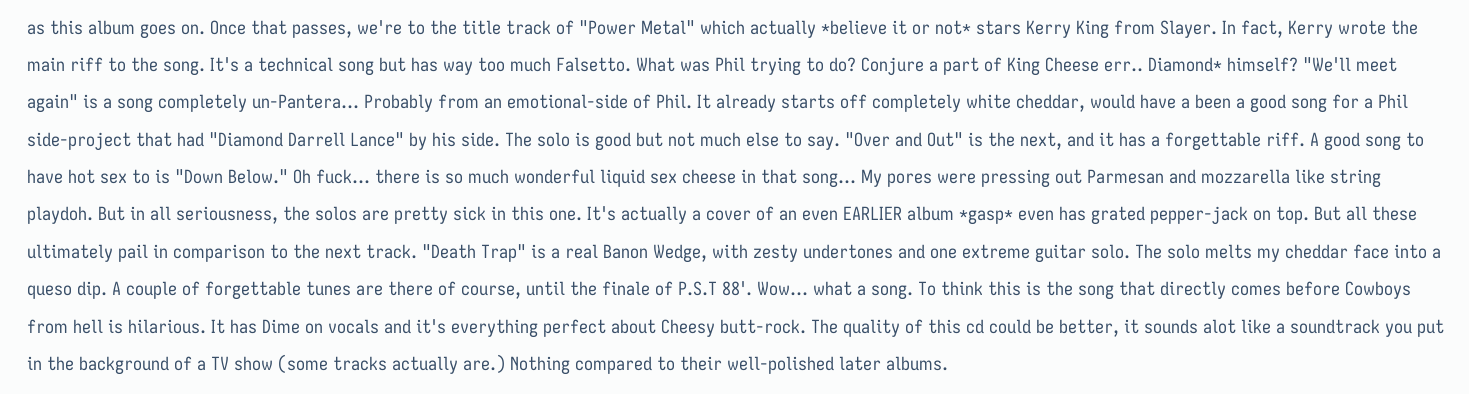as this album goes on. Once that passes, we're to the title track of "Power Metal" which actually *believe it or not* stars Kerry King from Slayer. In fact, Kerry wrote the main riff to the song. It's a technical song but has way too much Falsetto. What was Phil trying to do? Conjure a part of King Cheese err.. Diamond* himself? "We'll meet again" is a song completely un-Pantera... Probably from an emotional-side of Phil. It already starts off completely white cheddar, would have a been a good song for a Phil side-project that had "Diamond Darrell Lance" by his side. The solo is good but not much else to say. "Over and Out" is the next, and it has a forgettable riff. A good song to have hot sex to is "Down Below." Oh fuck... there is so much wonderful liquid sex cheese in that song... My pores were pressing out Parmesan and mozzarella like string playdoh. But in all seriousness, the solos are pretty sick in this one. It's actually a cover of an even EARLIER album *gasp* even has grated pepper-jack on top. But all these ultimately pail in comparison to the next track. "Death Trap" is a real Banon Wedge, with zesty undertones and one extreme guitar solo. The solo melts my cheddar face into a queso dip. A couple of forgettable tunes are there of course, until the finale of P.S.T 88'. Wow... what a song. To think this is the song that directly comes before Cowboys from hell is hilarious. It has Dime on vocals and it's everything perfect about Cheesy butt-rock. The quality of this cd could be better, it sounds alot like a soundtrack you put in the background of a TV show (some tracks actually are.) Nothing compared to their well-polished later albums.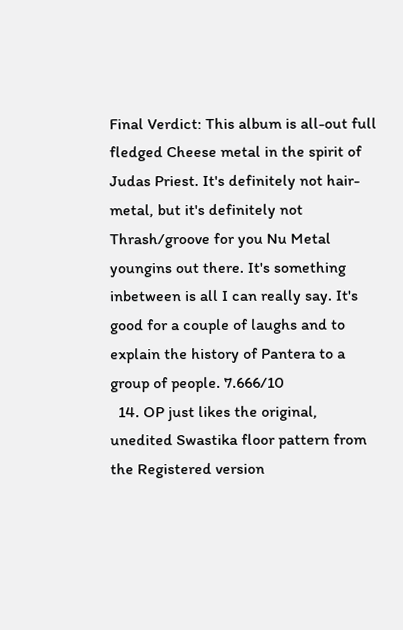Final Verdict: This album is all-out full fledged Cheese metal in the spirit of Judas Priest. It's definitely not hair-metal, but it's definitely not Thrash/groove for you Nu Metal youngins out there. It's something inbetween is all I can really say. It's good for a couple of laughs and to explain the history of Pantera to a group of people. 7.666/10
  14. OP just likes the original, unedited Swastika floor pattern from the Registered version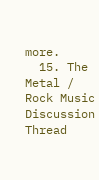more.
  15. The Metal / Rock Music Discussion Thread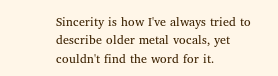Sincerity is how I've always tried to describe older metal vocals, yet couldn't find the word for it.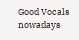Good Vocals nowadays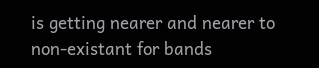is getting nearer and nearer to non-existant for bands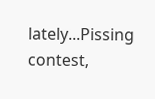lately...Pissing contest,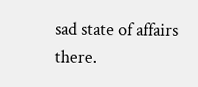sad state of affairs there.